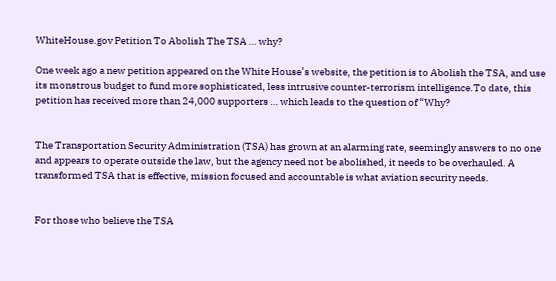WhiteHouse.gov Petition To Abolish The TSA … why?

One week ago a new petition appeared on the White House’s website, the petition is to Abolish the TSA, and use its monstrous budget to fund more sophisticated, less intrusive counter-terrorism intelligence.To date, this petition has received more than 24,000 supporters … which leads to the question of “Why?


The Transportation Security Administration (TSA) has grown at an alarming rate, seemingly answers to no one and appears to operate outside the law, but the agency need not be abolished, it needs to be overhauled. A transformed TSA that is effective, mission focused and accountable is what aviation security needs.


For those who believe the TSA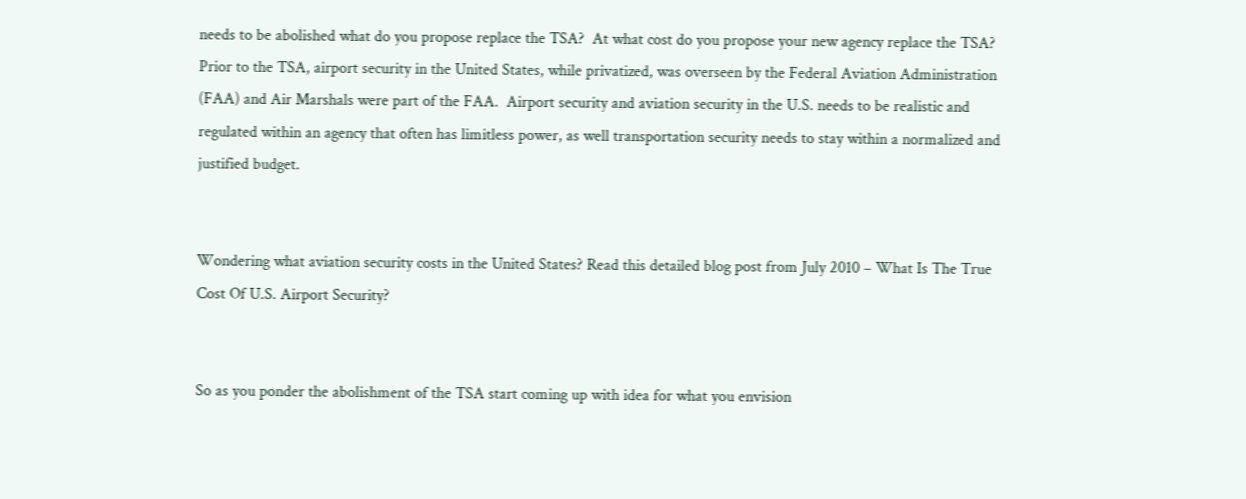needs to be abolished what do you propose replace the TSA?  At what cost do you propose your new agency replace the TSA?  Prior to the TSA, airport security in the United States, while privatized, was overseen by the Federal Aviation Administration (FAA) and Air Marshals were part of the FAA.  Airport security and aviation security in the U.S. needs to be realistic and regulated within an agency that often has limitless power, as well transportation security needs to stay within a normalized and justified budget.


Wondering what aviation security costs in the United States? Read this detailed blog post from July 2010 – What Is The True Cost Of U.S. Airport Security?


So as you ponder the abolishment of the TSA start coming up with idea for what you envision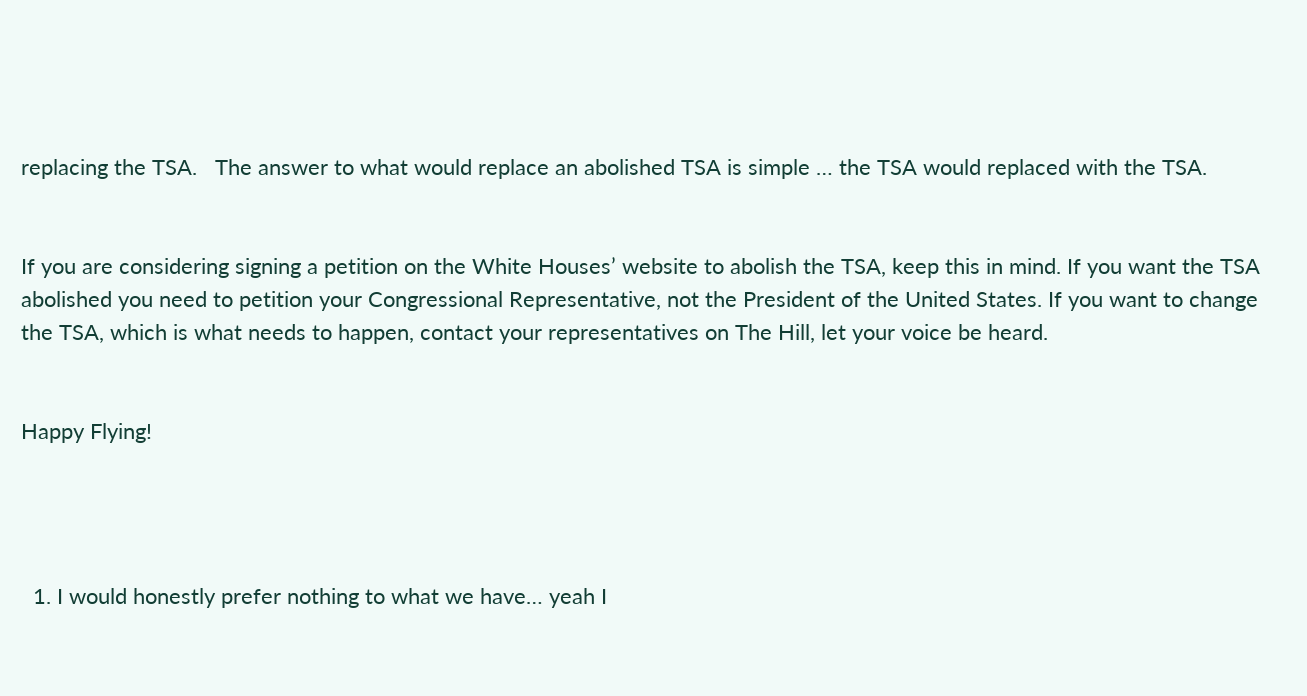replacing the TSA.   The answer to what would replace an abolished TSA is simple … the TSA would replaced with the TSA.


If you are considering signing a petition on the White Houses’ website to abolish the TSA, keep this in mind. If you want the TSA abolished you need to petition your Congressional Representative, not the President of the United States. If you want to change the TSA, which is what needs to happen, contact your representatives on The Hill, let your voice be heard.


Happy Flying!




  1. I would honestly prefer nothing to what we have… yeah I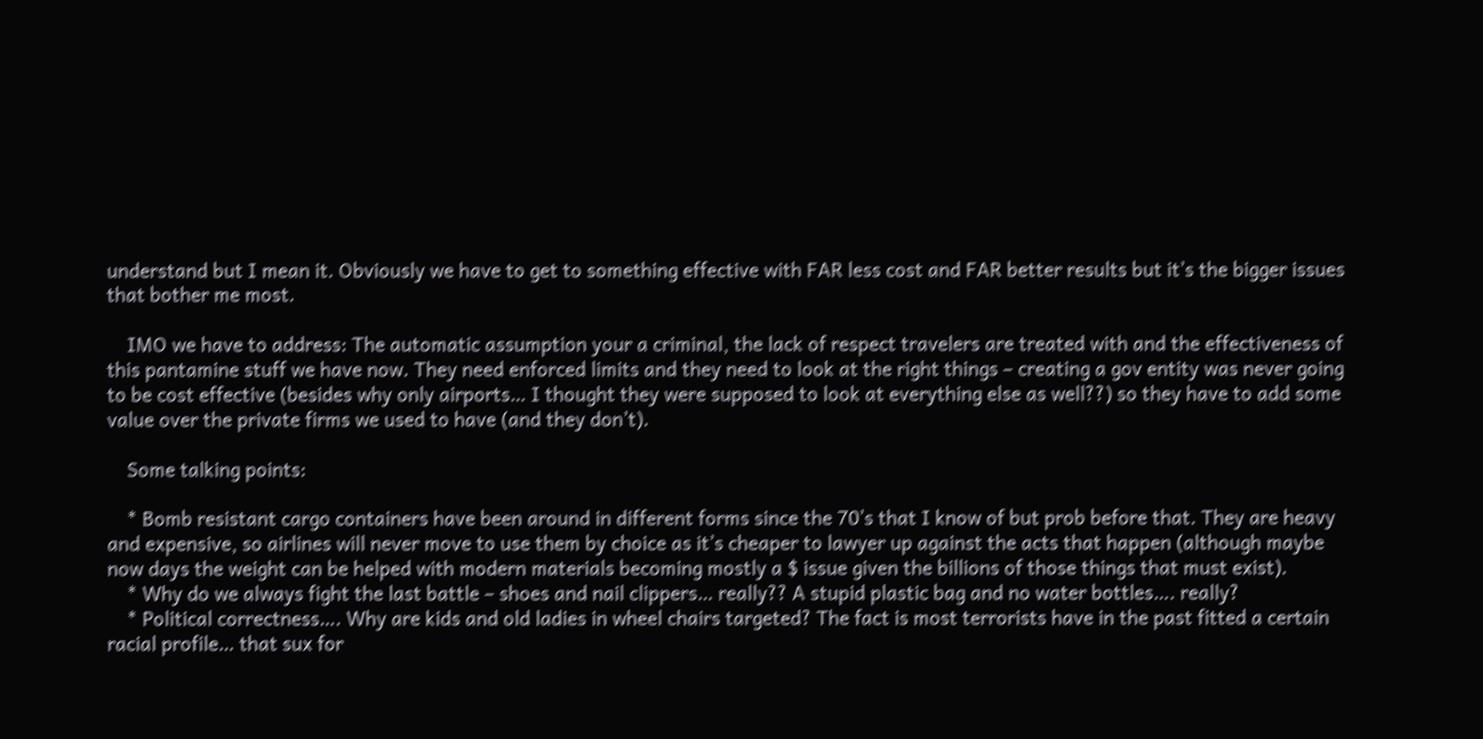understand but I mean it. Obviously we have to get to something effective with FAR less cost and FAR better results but it’s the bigger issues that bother me most.

    IMO we have to address: The automatic assumption your a criminal, the lack of respect travelers are treated with and the effectiveness of this pantamine stuff we have now. They need enforced limits and they need to look at the right things – creating a gov entity was never going to be cost effective (besides why only airports… I thought they were supposed to look at everything else as well??) so they have to add some value over the private firms we used to have (and they don’t).

    Some talking points:

    * Bomb resistant cargo containers have been around in different forms since the 70’s that I know of but prob before that. They are heavy and expensive, so airlines will never move to use them by choice as it’s cheaper to lawyer up against the acts that happen (although maybe now days the weight can be helped with modern materials becoming mostly a $ issue given the billions of those things that must exist).
    * Why do we always fight the last battle – shoes and nail clippers… really?? A stupid plastic bag and no water bottles…. really?
    * Political correctness…. Why are kids and old ladies in wheel chairs targeted? The fact is most terrorists have in the past fitted a certain racial profile… that sux for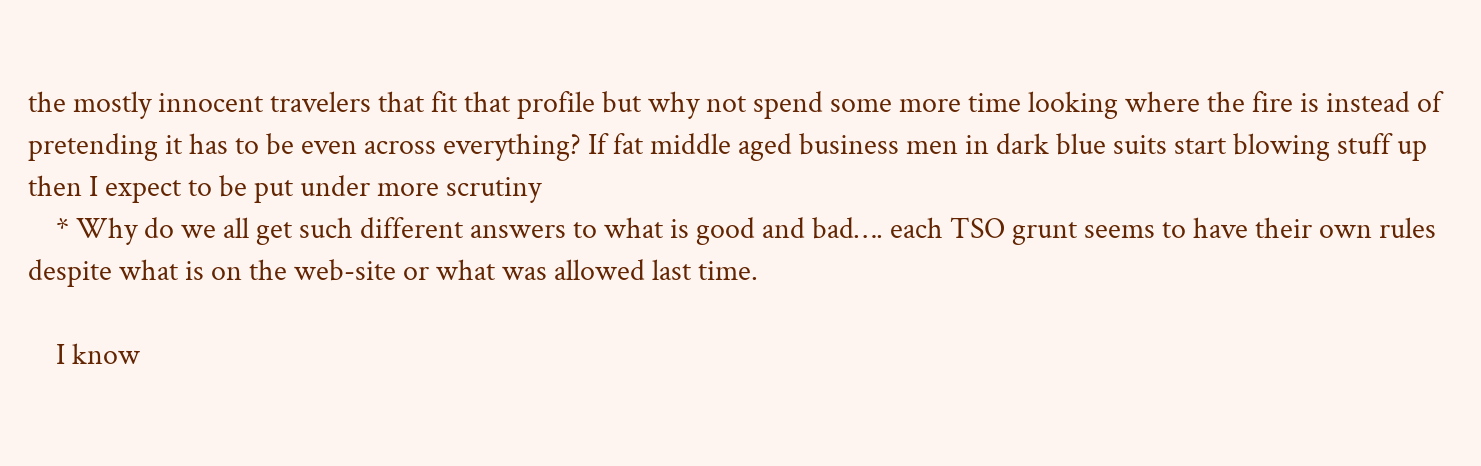the mostly innocent travelers that fit that profile but why not spend some more time looking where the fire is instead of pretending it has to be even across everything? If fat middle aged business men in dark blue suits start blowing stuff up then I expect to be put under more scrutiny
    * Why do we all get such different answers to what is good and bad…. each TSO grunt seems to have their own rules despite what is on the web-site or what was allowed last time.

    I know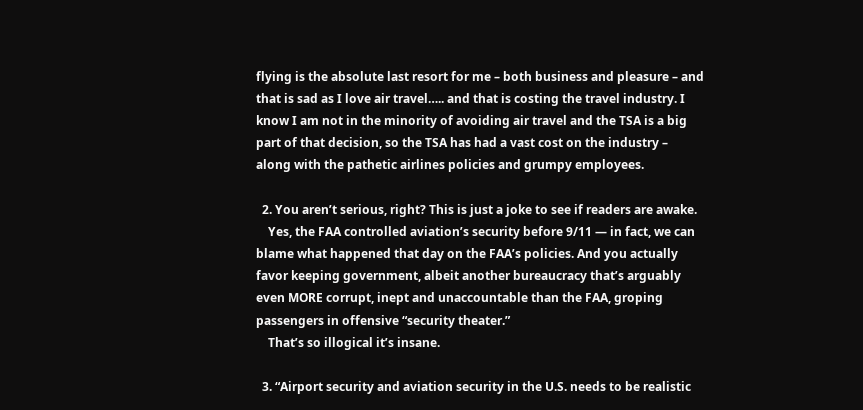flying is the absolute last resort for me – both business and pleasure – and that is sad as I love air travel….. and that is costing the travel industry. I know I am not in the minority of avoiding air travel and the TSA is a big part of that decision, so the TSA has had a vast cost on the industry – along with the pathetic airlines policies and grumpy employees.

  2. You aren’t serious, right? This is just a joke to see if readers are awake.
    Yes, the FAA controlled aviation’s security before 9/11 — in fact, we can blame what happened that day on the FAA’s policies. And you actually favor keeping government, albeit another bureaucracy that’s arguably even MORE corrupt, inept and unaccountable than the FAA, groping passengers in offensive “security theater.”
    That’s so illogical it’s insane.

  3. “Airport security and aviation security in the U.S. needs to be realistic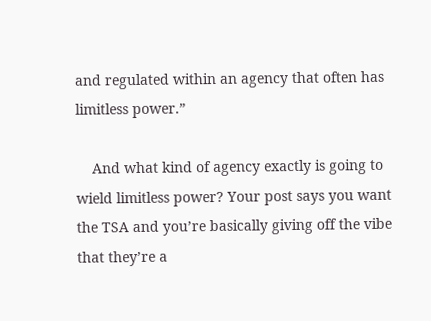and regulated within an agency that often has limitless power.”

    And what kind of agency exactly is going to wield limitless power? Your post says you want the TSA and you’re basically giving off the vibe that they’re a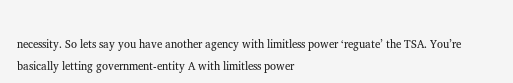necessity. So lets say you have another agency with limitless power ‘reguate’ the TSA. You’re basically letting government-entity A with limitless power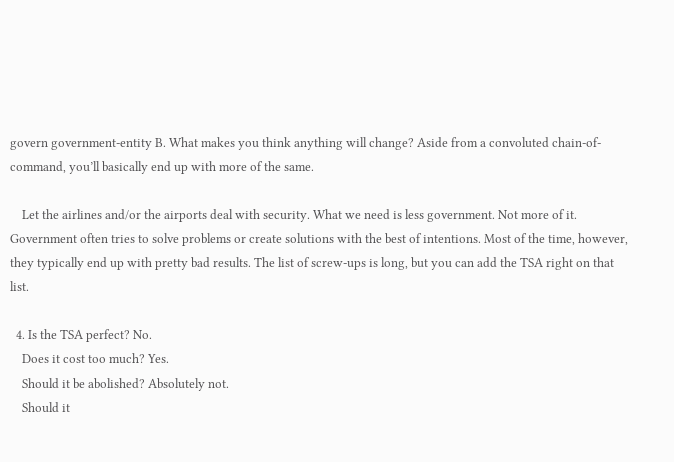govern government-entity B. What makes you think anything will change? Aside from a convoluted chain-of-command, you’ll basically end up with more of the same.

    Let the airlines and/or the airports deal with security. What we need is less government. Not more of it. Government often tries to solve problems or create solutions with the best of intentions. Most of the time, however, they typically end up with pretty bad results. The list of screw-ups is long, but you can add the TSA right on that list.

  4. Is the TSA perfect? No.
    Does it cost too much? Yes.
    Should it be abolished? Absolutely not.
    Should it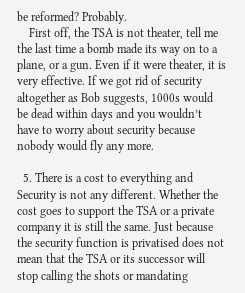be reformed? Probably.
    First off, the TSA is not theater, tell me the last time a bomb made its way on to a plane, or a gun. Even if it were theater, it is very effective. If we got rid of security altogether as Bob suggests, 1000s would be dead within days and you wouldn’t have to worry about security because nobody would fly any more.

  5. There is a cost to everything and Security is not any different. Whether the cost goes to support the TSA or a private company it is still the same. Just because the security function is privatised does not mean that the TSA or its successor will stop calling the shots or mandating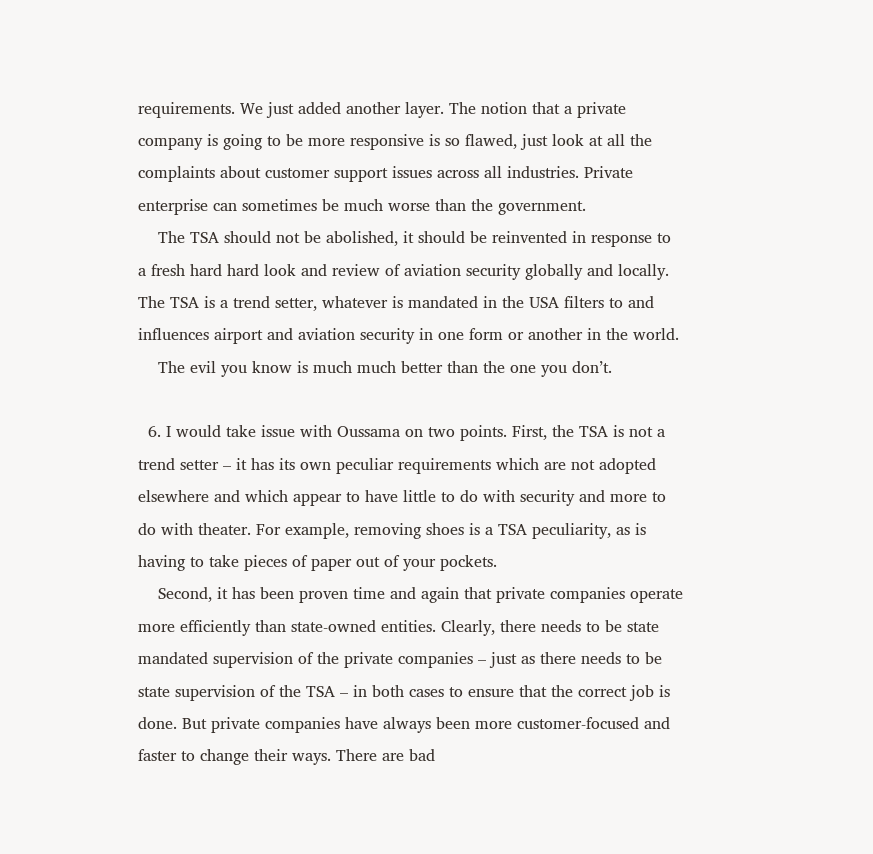requirements. We just added another layer. The notion that a private company is going to be more responsive is so flawed, just look at all the complaints about customer support issues across all industries. Private enterprise can sometimes be much worse than the government.
    The TSA should not be abolished, it should be reinvented in response to a fresh hard hard look and review of aviation security globally and locally. The TSA is a trend setter, whatever is mandated in the USA filters to and influences airport and aviation security in one form or another in the world.
    The evil you know is much much better than the one you don’t.

  6. I would take issue with Oussama on two points. First, the TSA is not a trend setter – it has its own peculiar requirements which are not adopted elsewhere and which appear to have little to do with security and more to do with theater. For example, removing shoes is a TSA peculiarity, as is having to take pieces of paper out of your pockets.
    Second, it has been proven time and again that private companies operate more efficiently than state-owned entities. Clearly, there needs to be state mandated supervision of the private companies – just as there needs to be state supervision of the TSA – in both cases to ensure that the correct job is done. But private companies have always been more customer-focused and faster to change their ways. There are bad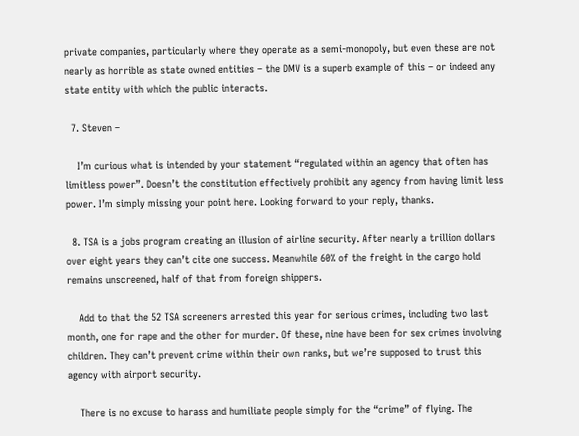private companies, particularly where they operate as a semi-monopoly, but even these are not nearly as horrible as state owned entities – the DMV is a superb example of this – or indeed any state entity with which the public interacts.

  7. Steven –

    I’m curious what is intended by your statement “regulated within an agency that often has limitless power”. Doesn’t the constitution effectively prohibit any agency from having limit less power. I’m simply missing your point here. Looking forward to your reply, thanks.

  8. TSA is a jobs program creating an illusion of airline security. After nearly a trillion dollars over eight years they can’t cite one success. Meanwhile 60% of the freight in the cargo hold remains unscreened, half of that from foreign shippers.

    Add to that the 52 TSA screeners arrested this year for serious crimes, including two last month, one for rape and the other for murder. Of these, nine have been for sex crimes involving children. They can’t prevent crime within their own ranks, but we’re supposed to trust this agency with airport security.

    There is no excuse to harass and humiliate people simply for the “crime” of flying. The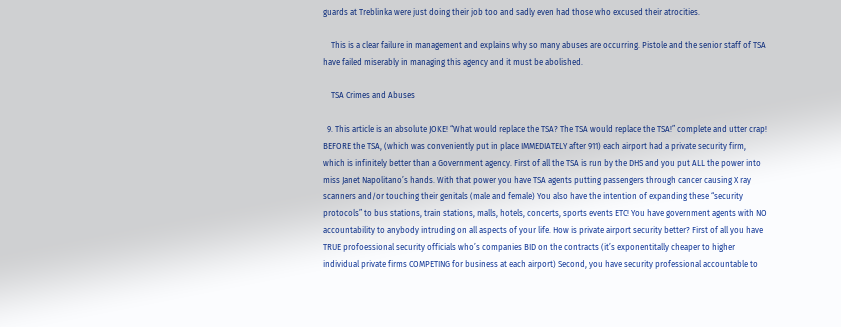guards at Treblinka were just doing their job too and sadly even had those who excused their atrocities.

    This is a clear failure in management and explains why so many abuses are occurring. Pistole and the senior staff of TSA have failed miserably in managing this agency and it must be abolished.

    TSA Crimes and Abuses

  9. This article is an absolute JOKE! “What would replace the TSA? The TSA would replace the TSA!” complete and utter crap! BEFORE the TSA, (which was conveniently put in place IMMEDIATELY after 911) each airport had a private security firm, which is infinitely better than a Government agency. First of all the TSA is run by the DHS and you put ALL the power into miss Janet Napolitano’s hands. With that power you have TSA agents putting passengers through cancer causing X ray scanners and/or touching their genitals (male and female) You also have the intention of expanding these “security protocols” to bus stations, train stations, malls, hotels, concerts, sports events ETC! You have government agents with NO accountability to anybody intruding on all aspects of your life. How is private airport security better? First of all you have TRUE profoessional security officials who’s companies BID on the contracts (it’s exponentitally cheaper to higher individual private firms COMPETING for business at each airport) Second, you have security professional accountable to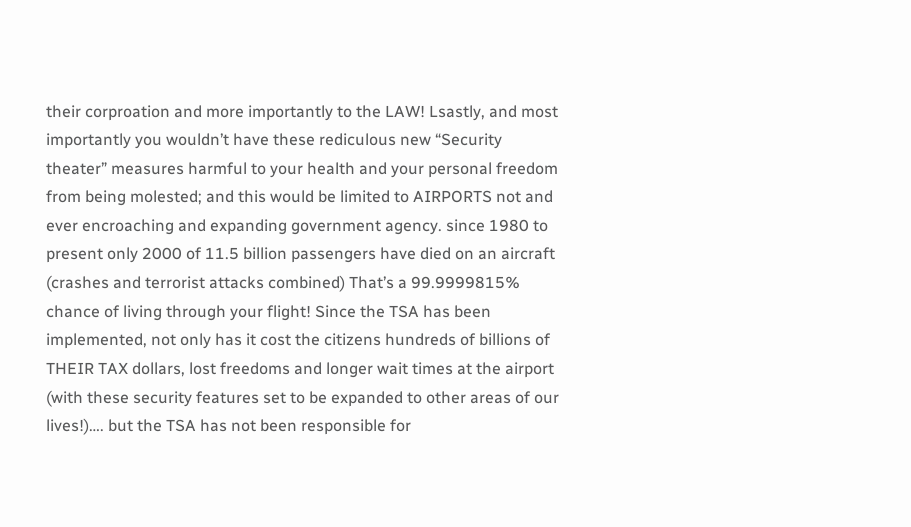their corproation and more importantly to the LAW! Lsastly, and most importantly you wouldn’t have these rediculous new “Security theater” measures harmful to your health and your personal freedom from being molested; and this would be limited to AIRPORTS not and ever encroaching and expanding government agency. since 1980 to present only 2000 of 11.5 billion passengers have died on an aircraft (crashes and terrorist attacks combined) That’s a 99.9999815% chance of living through your flight! Since the TSA has been implemented, not only has it cost the citizens hundreds of billions of THEIR TAX dollars, lost freedoms and longer wait times at the airport (with these security features set to be expanded to other areas of our lives!)…. but the TSA has not been responsible for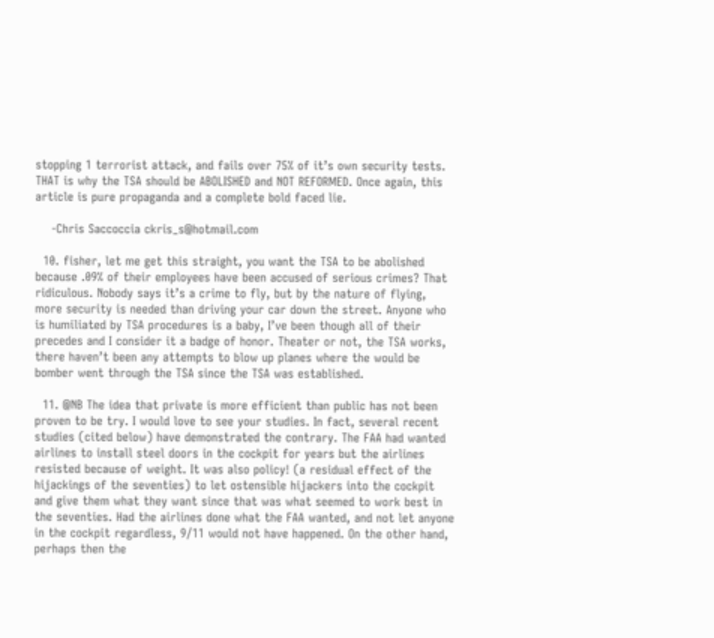stopping 1 terrorist attack, and fails over 75% of it’s own security tests. THAT is why the TSA should be ABOLISHED and NOT REFORMED. Once again, this article is pure propaganda and a complete bold faced lie.

    -Chris Saccoccia ckris_s@hotmail.com

  10. fisher, let me get this straight, you want the TSA to be abolished because .09% of their employees have been accused of serious crimes? That ridiculous. Nobody says it’s a crime to fly, but by the nature of flying, more security is needed than driving your car down the street. Anyone who is humiliated by TSA procedures is a baby, I’ve been though all of their precedes and I consider it a badge of honor. Theater or not, the TSA works, there haven’t been any attempts to blow up planes where the would be bomber went through the TSA since the TSA was established.

  11. @NB The idea that private is more efficient than public has not been proven to be try. I would love to see your studies. In fact, several recent studies (cited below) have demonstrated the contrary. The FAA had wanted airlines to install steel doors in the cockpit for years but the airlines resisted because of weight. It was also policy! (a residual effect of the hijackings of the seventies) to let ostensible hijackers into the cockpit and give them what they want since that was what seemed to work best in the seventies. Had the airlines done what the FAA wanted, and not let anyone in the cockpit regardless, 9/11 would not have happened. On the other hand, perhaps then the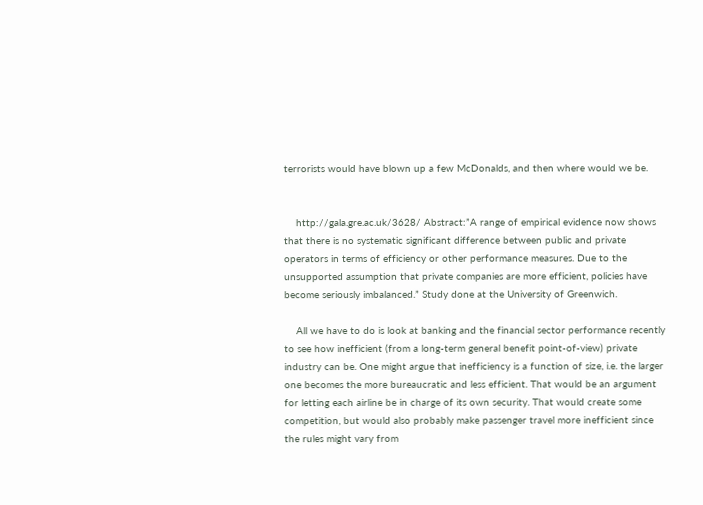terrorists would have blown up a few McDonalds, and then where would we be.


    http://gala.gre.ac.uk/3628/ Abstract:”A range of empirical evidence now shows that there is no systematic significant difference between public and private operators in terms of efficiency or other performance measures. Due to the unsupported assumption that private companies are more efficient, policies have become seriously imbalanced.” Study done at the University of Greenwich.

    All we have to do is look at banking and the financial sector performance recently to see how inefficient (from a long-term general benefit point-of-view) private industry can be. One might argue that inefficiency is a function of size, i.e. the larger one becomes the more bureaucratic and less efficient. That would be an argument for letting each airline be in charge of its own security. That would create some competition, but would also probably make passenger travel more inefficient since the rules might vary from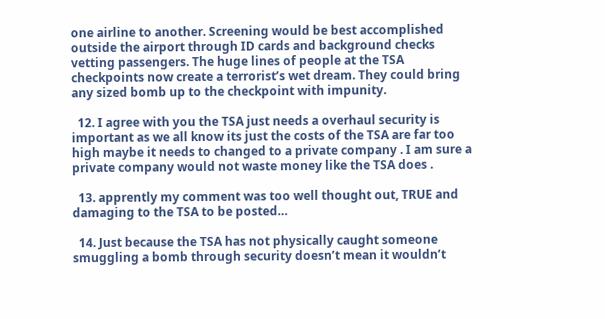one airline to another. Screening would be best accomplished outside the airport through ID cards and background checks vetting passengers. The huge lines of people at the TSA checkpoints now create a terrorist’s wet dream. They could bring any sized bomb up to the checkpoint with impunity.

  12. I agree with you the TSA just needs a overhaul security is important as we all know its just the costs of the TSA are far too high maybe it needs to changed to a private company . I am sure a private company would not waste money like the TSA does .

  13. apprently my comment was too well thought out, TRUE and damaging to the TSA to be posted…

  14. Just because the TSA has not physically caught someone smuggling a bomb through security doesn’t mean it wouldn’t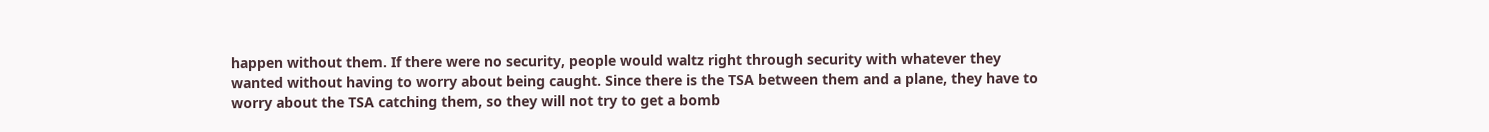happen without them. If there were no security, people would waltz right through security with whatever they wanted without having to worry about being caught. Since there is the TSA between them and a plane, they have to worry about the TSA catching them, so they will not try to get a bomb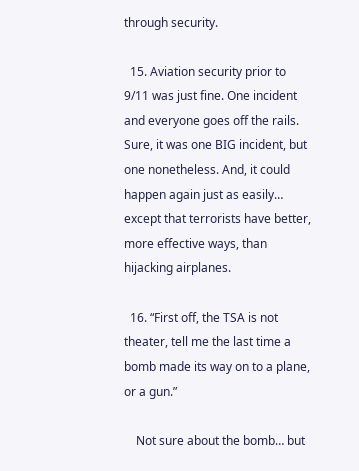through security.

  15. Aviation security prior to 9/11 was just fine. One incident and everyone goes off the rails. Sure, it was one BIG incident, but one nonetheless. And, it could happen again just as easily… except that terrorists have better, more effective ways, than hijacking airplanes.

  16. “First off, the TSA is not theater, tell me the last time a bomb made its way on to a plane, or a gun.”

    Not sure about the bomb… but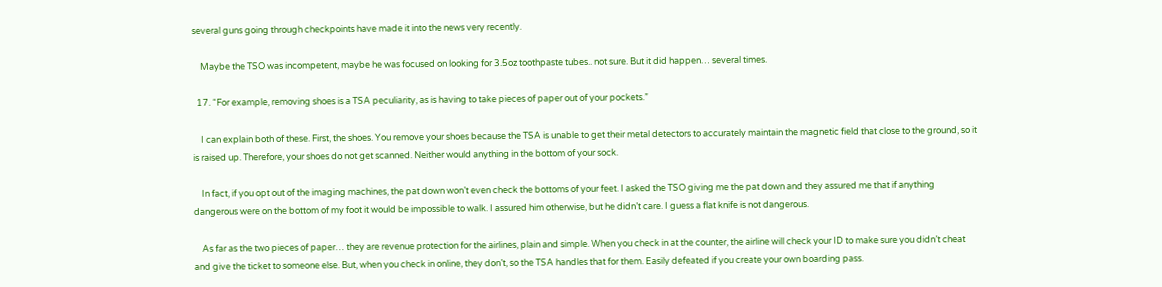several guns going through checkpoints have made it into the news very recently.

    Maybe the TSO was incompetent, maybe he was focused on looking for 3.5oz toothpaste tubes.. not sure. But it did happen… several times.

  17. “For example, removing shoes is a TSA peculiarity, as is having to take pieces of paper out of your pockets.”

    I can explain both of these. First, the shoes. You remove your shoes because the TSA is unable to get their metal detectors to accurately maintain the magnetic field that close to the ground, so it is raised up. Therefore, your shoes do not get scanned. Neither would anything in the bottom of your sock.

    In fact, if you opt out of the imaging machines, the pat down won’t even check the bottoms of your feet. I asked the TSO giving me the pat down and they assured me that if anything dangerous were on the bottom of my foot it would be impossible to walk. I assured him otherwise, but he didn’t care. I guess a flat knife is not dangerous.

    As far as the two pieces of paper… they are revenue protection for the airlines, plain and simple. When you check in at the counter, the airline will check your ID to make sure you didn’t cheat and give the ticket to someone else. But, when you check in online, they don’t, so the TSA handles that for them. Easily defeated if you create your own boarding pass.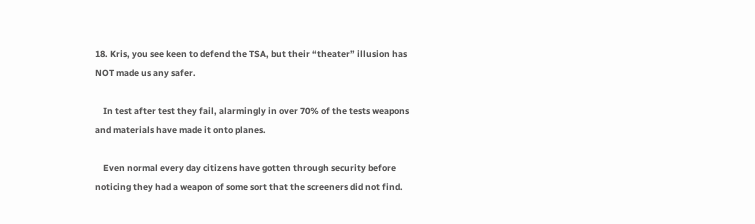18. Kris, you see keen to defend the TSA, but their “theater” illusion has NOT made us any safer.

    In test after test they fail, alarmingly in over 70% of the tests weapons and materials have made it onto planes.

    Even normal every day citizens have gotten through security before noticing they had a weapon of some sort that the screeners did not find.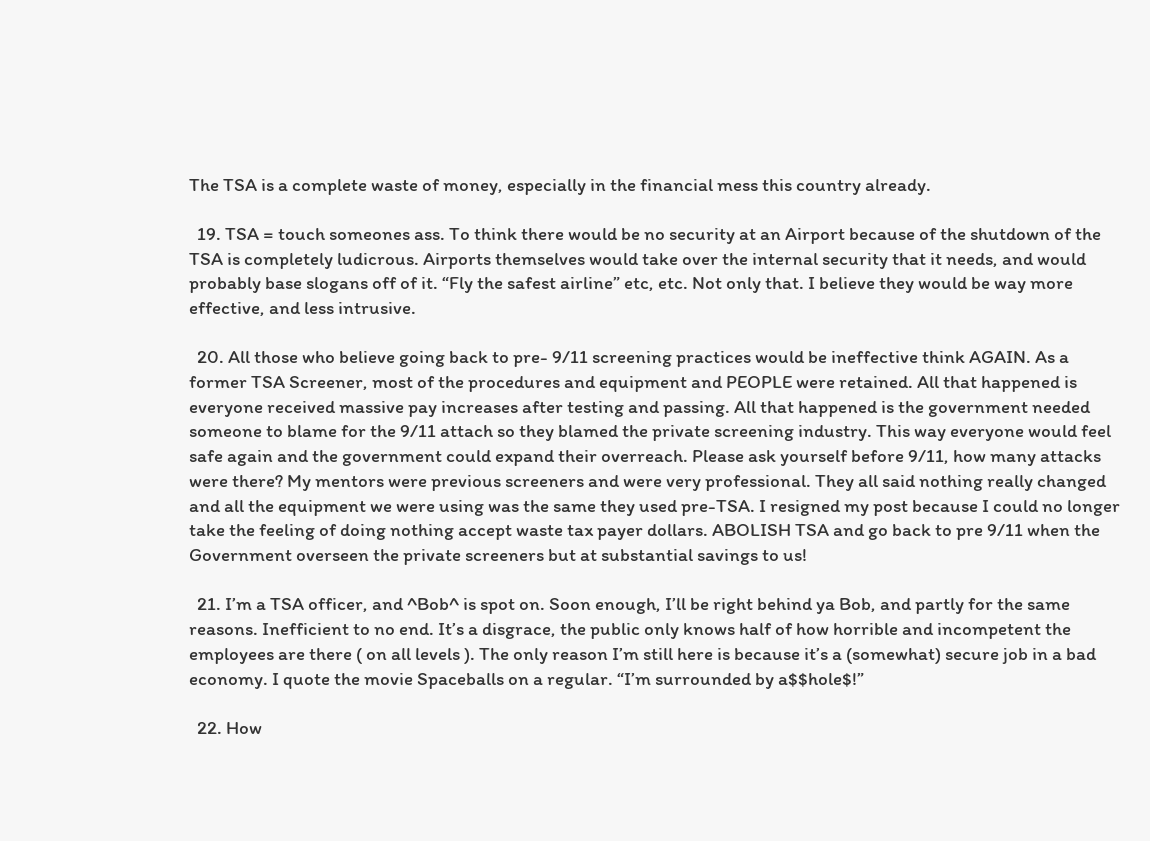The TSA is a complete waste of money, especially in the financial mess this country already.

  19. TSA = touch someones ass. To think there would be no security at an Airport because of the shutdown of the TSA is completely ludicrous. Airports themselves would take over the internal security that it needs, and would probably base slogans off of it. “Fly the safest airline” etc, etc. Not only that. I believe they would be way more effective, and less intrusive.

  20. All those who believe going back to pre- 9/11 screening practices would be ineffective think AGAIN. As a former TSA Screener, most of the procedures and equipment and PEOPLE were retained. All that happened is everyone received massive pay increases after testing and passing. All that happened is the government needed someone to blame for the 9/11 attach so they blamed the private screening industry. This way everyone would feel safe again and the government could expand their overreach. Please ask yourself before 9/11, how many attacks were there? My mentors were previous screeners and were very professional. They all said nothing really changed and all the equipment we were using was the same they used pre-TSA. I resigned my post because I could no longer take the feeling of doing nothing accept waste tax payer dollars. ABOLISH TSA and go back to pre 9/11 when the Government overseen the private screeners but at substantial savings to us!

  21. I’m a TSA officer, and ^Bob^ is spot on. Soon enough, I’ll be right behind ya Bob, and partly for the same reasons. Inefficient to no end. It’s a disgrace, the public only knows half of how horrible and incompetent the employees are there ( on all levels ). The only reason I’m still here is because it’s a (somewhat) secure job in a bad economy. I quote the movie Spaceballs on a regular. “I’m surrounded by a$$hole$!”

  22. How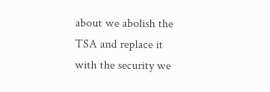about we abolish the TSA and replace it with the security we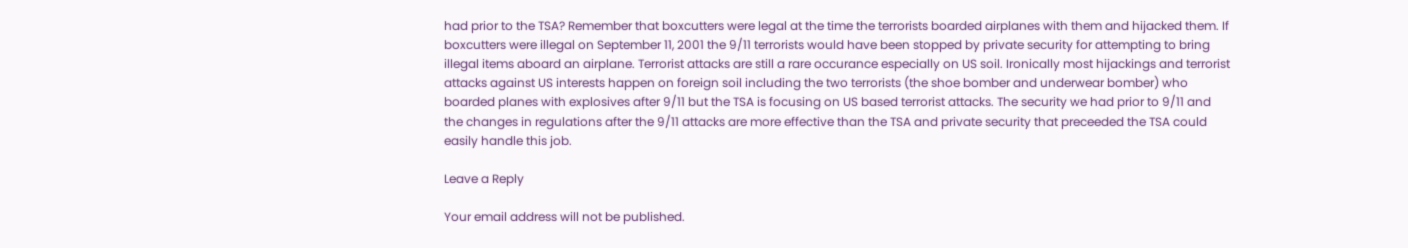had prior to the TSA? Remember that boxcutters were legal at the time the terrorists boarded airplanes with them and hijacked them. If boxcutters were illegal on September 11, 2001 the 9/11 terrorists would have been stopped by private security for attempting to bring illegal items aboard an airplane. Terrorist attacks are still a rare occurance especially on US soil. Ironically most hijackings and terrorist attacks against US interests happen on foreign soil including the two terrorists (the shoe bomber and underwear bomber) who boarded planes with explosives after 9/11 but the TSA is focusing on US based terrorist attacks. The security we had prior to 9/11 and the changes in regulations after the 9/11 attacks are more effective than the TSA and private security that preceeded the TSA could easily handle this job.

Leave a Reply

Your email address will not be published.